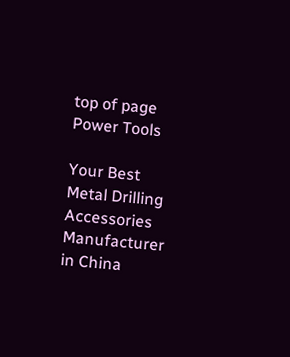top of page
Power Tools

Your Best Metal Drilling Accessories Manufacturer in China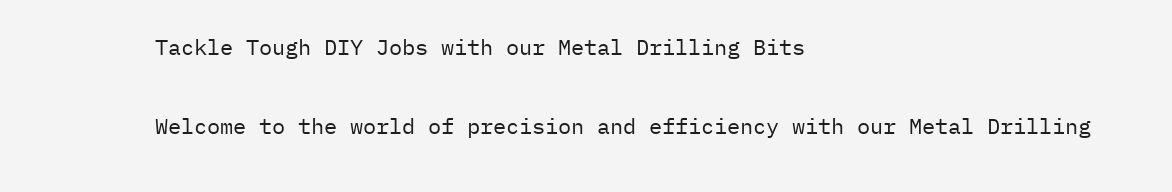Tackle Tough DIY Jobs with our Metal Drilling Bits

Welcome to the world of precision and efficiency with our Metal Drilling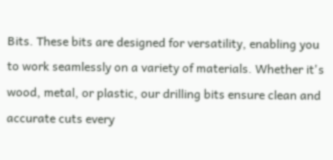Bits. These bits are designed for versatility, enabling you to work seamlessly on a variety of materials. Whether it's wood, metal, or plastic, our drilling bits ensure clean and accurate cuts every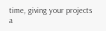time, giving your projects a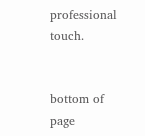professional touch.


bottom of page